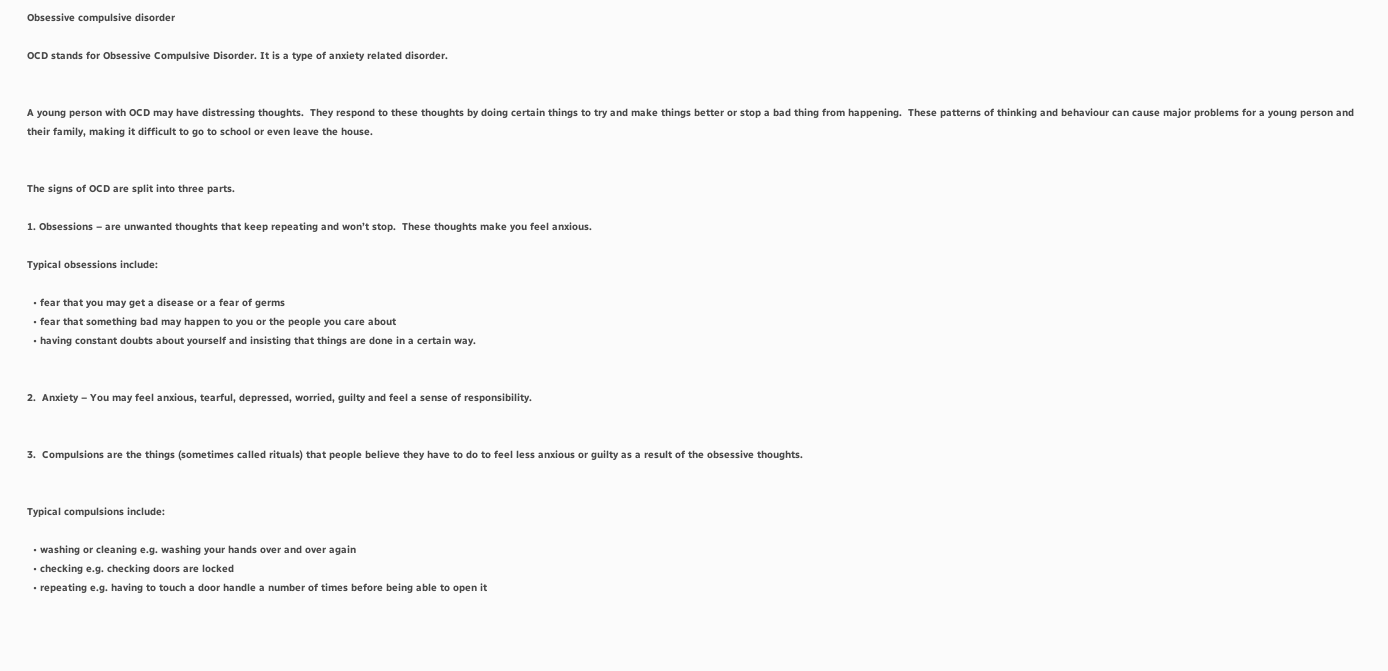Obsessive compulsive disorder

OCD stands for Obsessive Compulsive Disorder. It is a type of anxiety related disorder.


A young person with OCD may have distressing thoughts.  They respond to these thoughts by doing certain things to try and make things better or stop a bad thing from happening.  These patterns of thinking and behaviour can cause major problems for a young person and their family, making it difficult to go to school or even leave the house.


The signs of OCD are split into three parts.

1. Obsessions – are unwanted thoughts that keep repeating and won’t stop.  These thoughts make you feel anxious.

Typical obsessions include:

  • fear that you may get a disease or a fear of germs
  • fear that something bad may happen to you or the people you care about
  • having constant doubts about yourself and insisting that things are done in a certain way.


2.  Anxiety – You may feel anxious, tearful, depressed, worried, guilty and feel a sense of responsibility.


3.  Compulsions are the things (sometimes called rituals) that people believe they have to do to feel less anxious or guilty as a result of the obsessive thoughts.


Typical compulsions include:

  • washing or cleaning e.g. washing your hands over and over again
  • checking e.g. checking doors are locked
  • repeating e.g. having to touch a door handle a number of times before being able to open it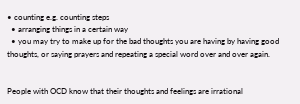• counting e.g. counting steps
  • arranging things in a certain way
  • you may try to make up for the bad thoughts you are having by having good thoughts, or saying prayers and repeating a special word over and over again.


People with OCD know that their thoughts and feelings are irrational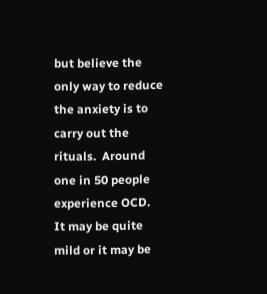but believe the only way to reduce the anxiety is to carry out the rituals.  Around one in 50 people experience OCD.  It may be quite mild or it may be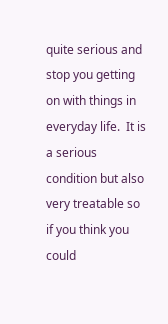quite serious and stop you getting on with things in everyday life.  It is a serious condition but also very treatable so if you think you could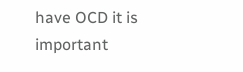have OCD it is important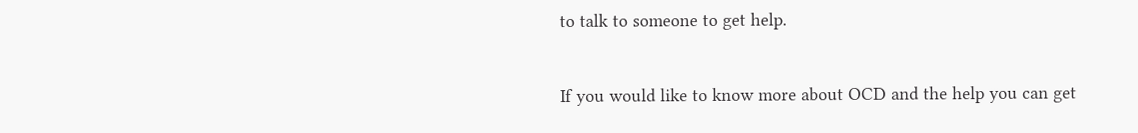to talk to someone to get help.


If you would like to know more about OCD and the help you can get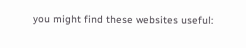you might find these websites useful: